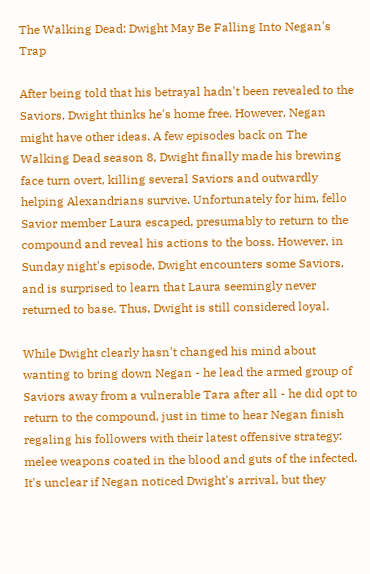The Walking Dead: Dwight May Be Falling Into Negan's Trap

After being told that his betrayal hadn't been revealed to the Saviors, Dwight thinks he's home free. However, Negan might have other ideas. A few episodes back on The Walking Dead season 8, Dwight finally made his brewing face turn overt, killing several Saviors and outwardly helping Alexandrians survive. Unfortunately for him, fello Savior member Laura escaped, presumably to return to the compound and reveal his actions to the boss. However, in Sunday night's episode, Dwight encounters some Saviors, and is surprised to learn that Laura seemingly never returned to base. Thus, Dwight is still considered loyal.

While Dwight clearly hasn't changed his mind about wanting to bring down Negan - he lead the armed group of Saviors away from a vulnerable Tara after all - he did opt to return to the compound, just in time to hear Negan finish regaling his followers with their latest offensive strategy: melee weapons coated in the blood and guts of the infected. It's unclear if Negan noticed Dwight's arrival, but they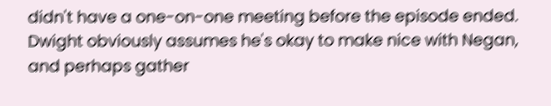didn't have a one-on-one meeting before the episode ended. Dwight obviously assumes he's okay to make nice with Negan, and perhaps gather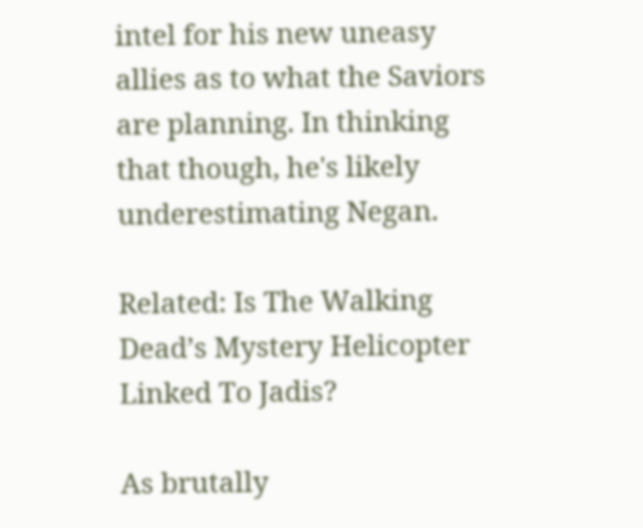intel for his new uneasy allies as to what the Saviors are planning. In thinking that though, he's likely underestimating Negan.

Related: Is The Walking Dead’s Mystery Helicopter Linked To Jadis?

As brutally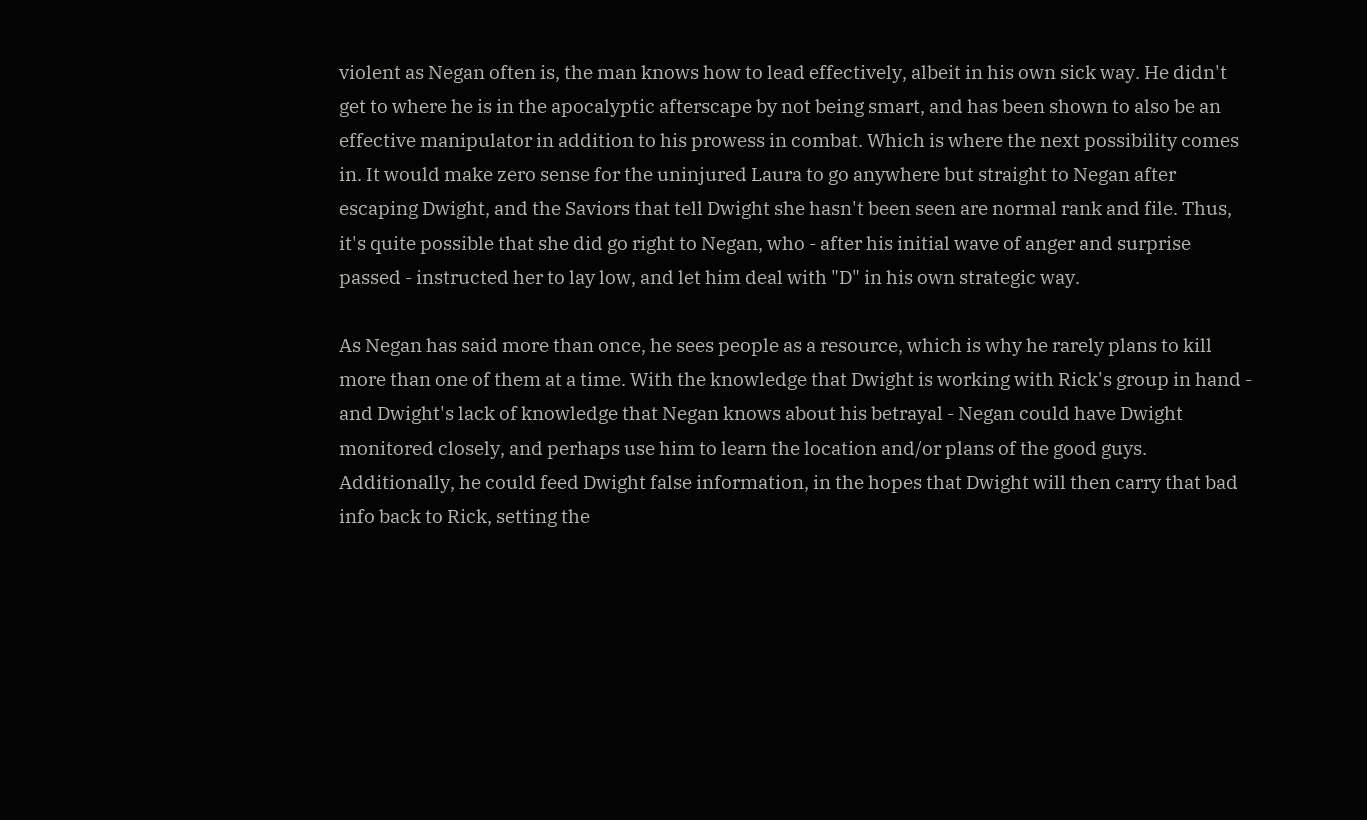violent as Negan often is, the man knows how to lead effectively, albeit in his own sick way. He didn't get to where he is in the apocalyptic afterscape by not being smart, and has been shown to also be an effective manipulator in addition to his prowess in combat. Which is where the next possibility comes in. It would make zero sense for the uninjured Laura to go anywhere but straight to Negan after escaping Dwight, and the Saviors that tell Dwight she hasn't been seen are normal rank and file. Thus, it's quite possible that she did go right to Negan, who - after his initial wave of anger and surprise passed - instructed her to lay low, and let him deal with "D" in his own strategic way.

As Negan has said more than once, he sees people as a resource, which is why he rarely plans to kill more than one of them at a time. With the knowledge that Dwight is working with Rick's group in hand - and Dwight's lack of knowledge that Negan knows about his betrayal - Negan could have Dwight monitored closely, and perhaps use him to learn the location and/or plans of the good guys. Additionally, he could feed Dwight false information, in the hopes that Dwight will then carry that bad info back to Rick, setting the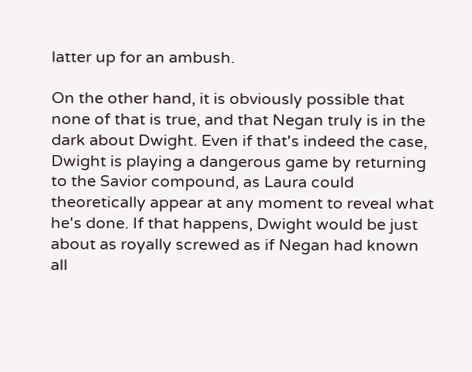latter up for an ambush.

On the other hand, it is obviously possible that none of that is true, and that Negan truly is in the dark about Dwight. Even if that's indeed the case, Dwight is playing a dangerous game by returning to the Savior compound, as Laura could theoretically appear at any moment to reveal what he's done. If that happens, Dwight would be just about as royally screwed as if Negan had known all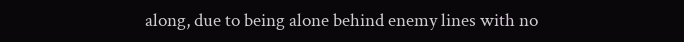along, due to being alone behind enemy lines with no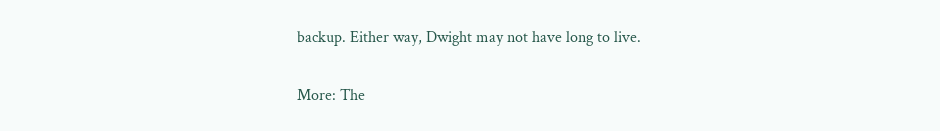backup. Either way, Dwight may not have long to live.

More: The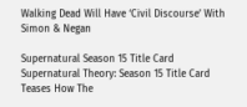Walking Dead Will Have ‘Civil Discourse’ With Simon & Negan

Supernatural Season 15 Title Card
Supernatural Theory: Season 15 Title Card Teases How The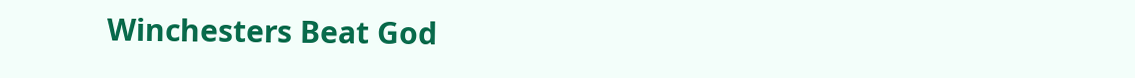Winchesters Beat God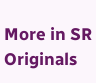More in SR Originals